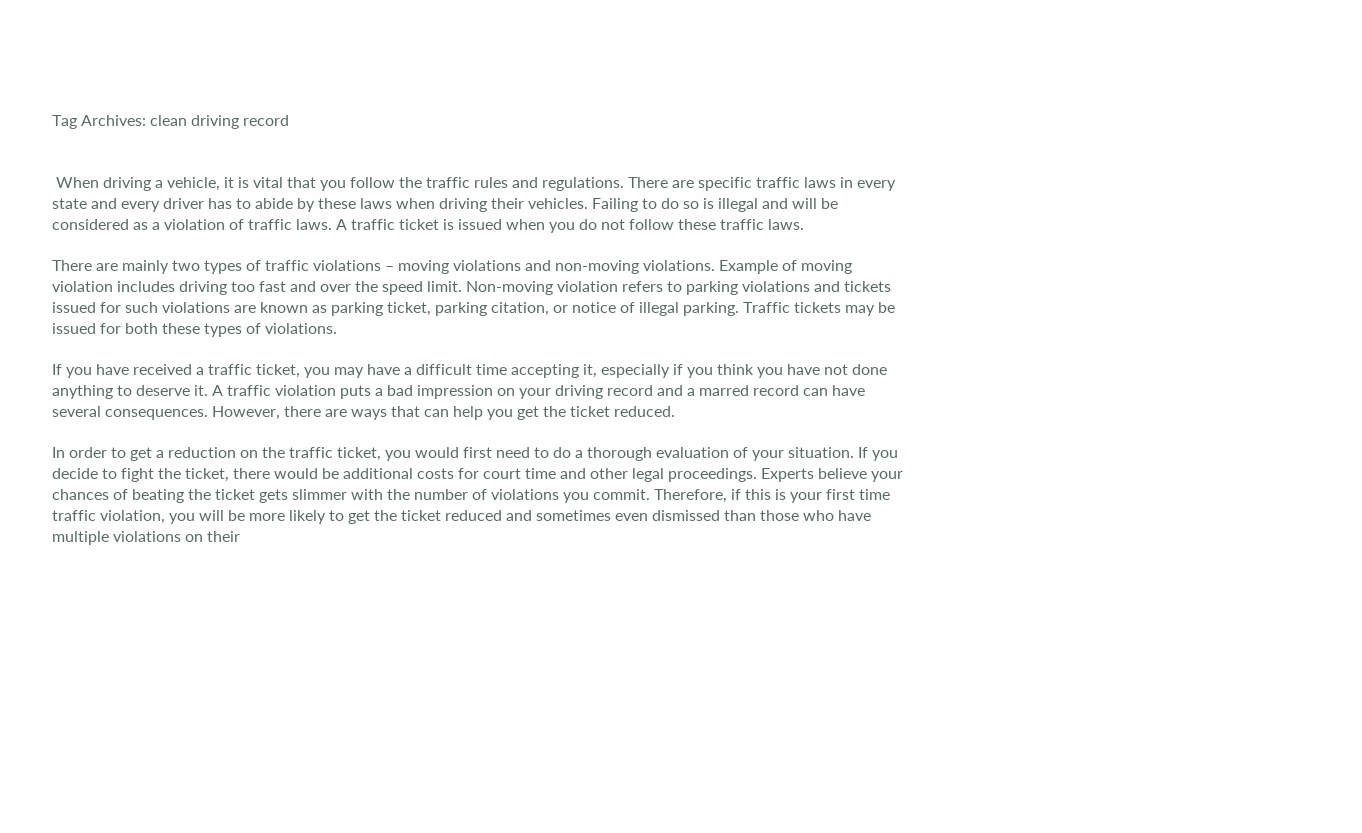Tag Archives: clean driving record


 When driving a vehicle, it is vital that you follow the traffic rules and regulations. There are specific traffic laws in every state and every driver has to abide by these laws when driving their vehicles. Failing to do so is illegal and will be considered as a violation of traffic laws. A traffic ticket is issued when you do not follow these traffic laws.

There are mainly two types of traffic violations – moving violations and non-moving violations. Example of moving violation includes driving too fast and over the speed limit. Non-moving violation refers to parking violations and tickets issued for such violations are known as parking ticket, parking citation, or notice of illegal parking. Traffic tickets may be issued for both these types of violations.

If you have received a traffic ticket, you may have a difficult time accepting it, especially if you think you have not done anything to deserve it. A traffic violation puts a bad impression on your driving record and a marred record can have several consequences. However, there are ways that can help you get the ticket reduced.

In order to get a reduction on the traffic ticket, you would first need to do a thorough evaluation of your situation. If you decide to fight the ticket, there would be additional costs for court time and other legal proceedings. Experts believe your chances of beating the ticket gets slimmer with the number of violations you commit. Therefore, if this is your first time traffic violation, you will be more likely to get the ticket reduced and sometimes even dismissed than those who have multiple violations on their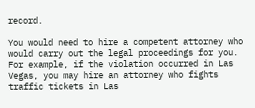record.

You would need to hire a competent attorney who would carry out the legal proceedings for you. For example, if the violation occurred in Las Vegas, you may hire an attorney who fights traffic tickets in Las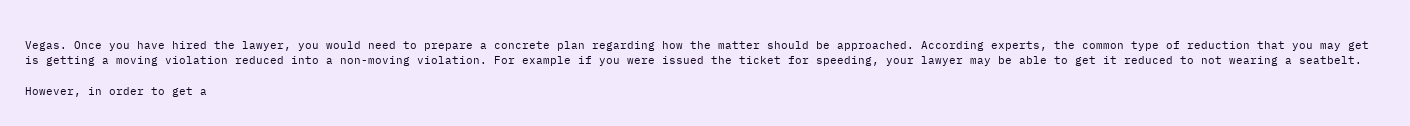Vegas. Once you have hired the lawyer, you would need to prepare a concrete plan regarding how the matter should be approached. According experts, the common type of reduction that you may get is getting a moving violation reduced into a non-moving violation. For example if you were issued the ticket for speeding, your lawyer may be able to get it reduced to not wearing a seatbelt.

However, in order to get a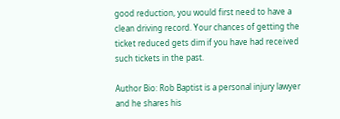good reduction, you would first need to have a clean driving record. Your chances of getting the ticket reduced gets dim if you have had received such tickets in the past.

Author Bio: Rob Baptist is a personal injury lawyer and he shares his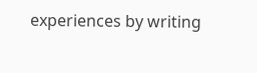experiences by writing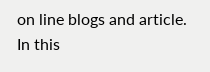on line blogs and article. In this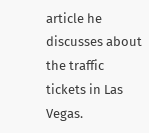article he discusses about the traffic tickets in Las Vegas.